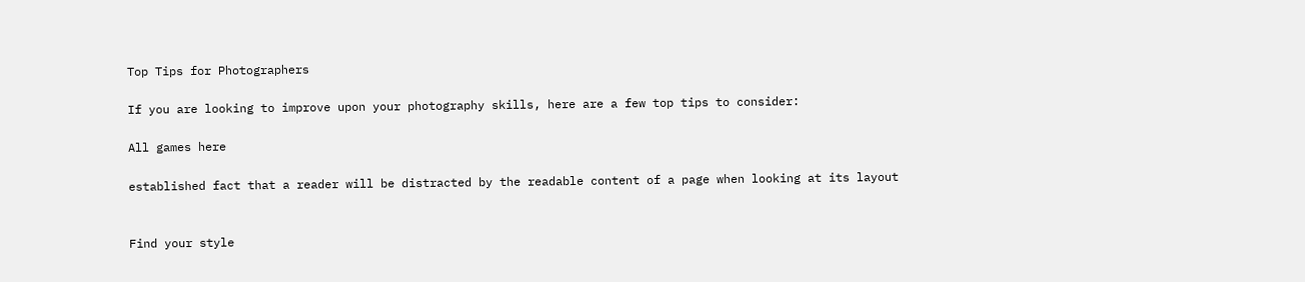Top Tips for Photographers

If you are looking to improve upon your photography skills, here are a few top tips to consider:

All games here

established fact that a reader will be distracted by the readable content of a page when looking at its layout


Find your style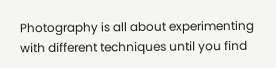Photography is all about experimenting with different techniques until you find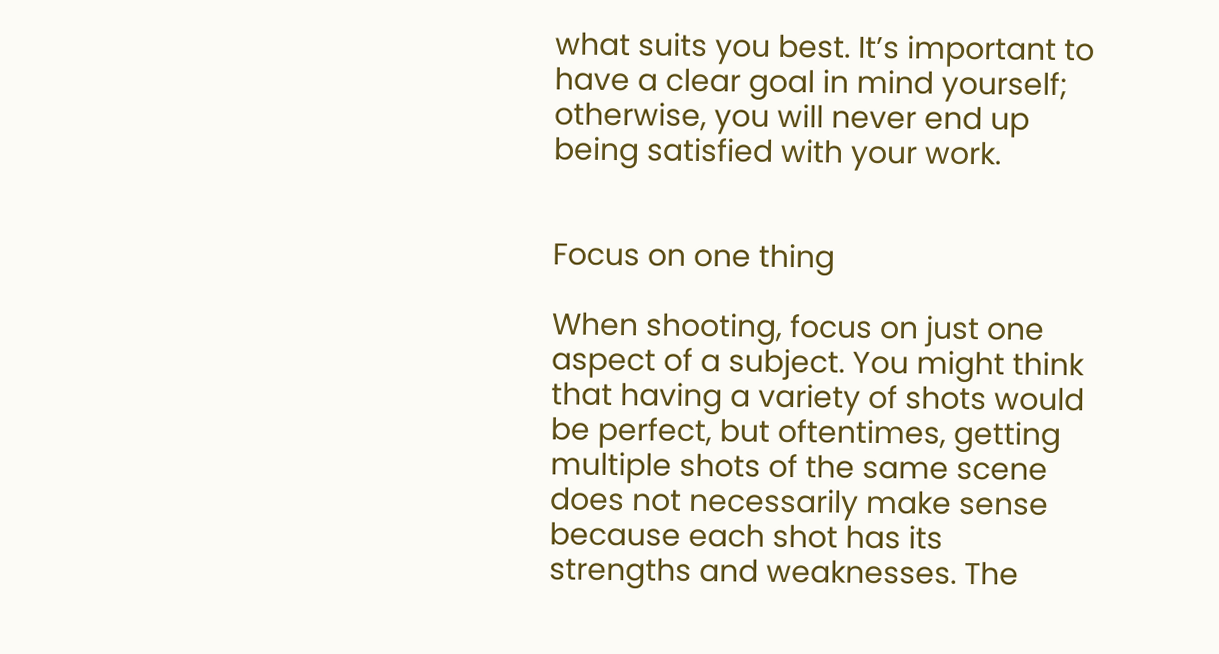what suits you best. It’s important to have a clear goal in mind yourself; otherwise, you will never end up being satisfied with your work.


Focus on one thing

When shooting, focus on just one aspect of a subject. You might think that having a variety of shots would be perfect, but oftentimes, getting multiple shots of the same scene does not necessarily make sense because each shot has its strengths and weaknesses. The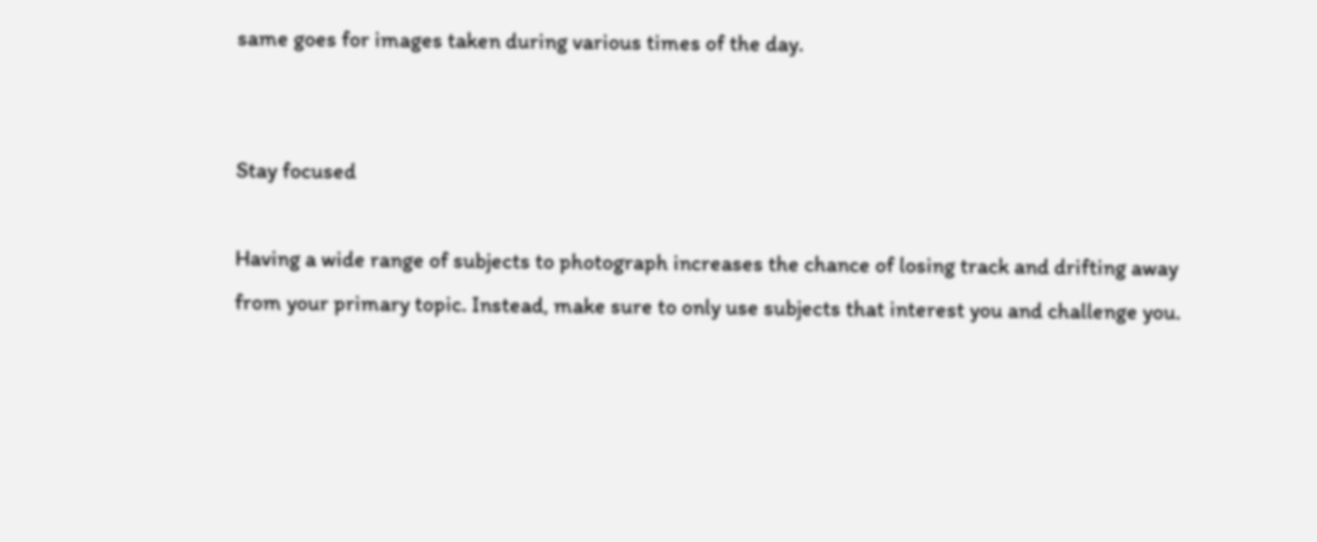same goes for images taken during various times of the day.


Stay focused

Having a wide range of subjects to photograph increases the chance of losing track and drifting away from your primary topic. Instead, make sure to only use subjects that interest you and challenge you.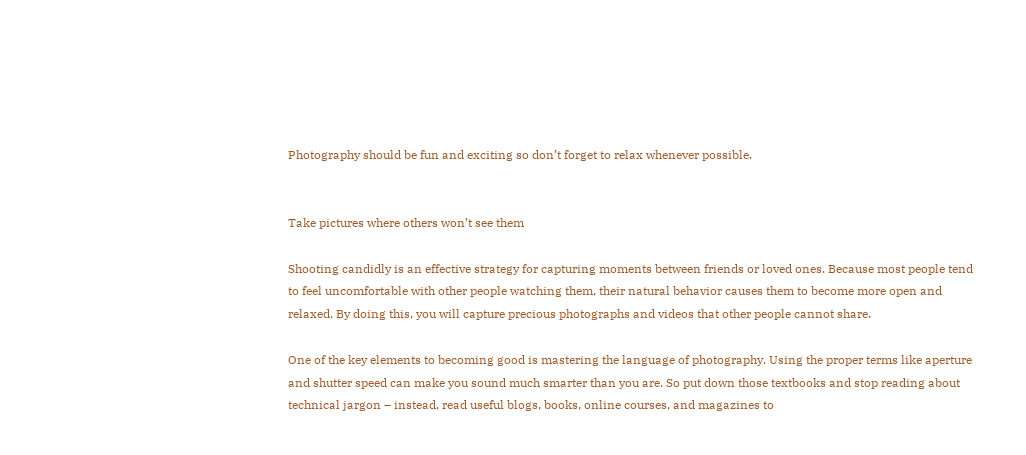Photography should be fun and exciting so don’t forget to relax whenever possible.


Take pictures where others won’t see them

Shooting candidly is an effective strategy for capturing moments between friends or loved ones. Because most people tend to feel uncomfortable with other people watching them, their natural behavior causes them to become more open and relaxed. By doing this, you will capture precious photographs and videos that other people cannot share.

One of the key elements to becoming good is mastering the language of photography. Using the proper terms like aperture and shutter speed can make you sound much smarter than you are. So put down those textbooks and stop reading about technical jargon – instead, read useful blogs, books, online courses, and magazines to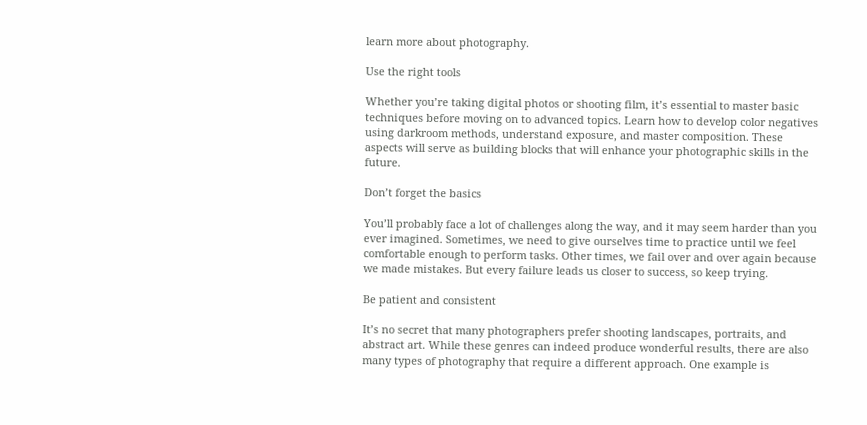learn more about photography.

Use the right tools

Whether you’re taking digital photos or shooting film, it’s essential to master basic techniques before moving on to advanced topics. Learn how to develop color negatives using darkroom methods, understand exposure, and master composition. These aspects will serve as building blocks that will enhance your photographic skills in the future.

Don’t forget the basics

You’ll probably face a lot of challenges along the way, and it may seem harder than you ever imagined. Sometimes, we need to give ourselves time to practice until we feel comfortable enough to perform tasks. Other times, we fail over and over again because we made mistakes. But every failure leads us closer to success, so keep trying.

Be patient and consistent

It’s no secret that many photographers prefer shooting landscapes, portraits, and abstract art. While these genres can indeed produce wonderful results, there are also many types of photography that require a different approach. One example is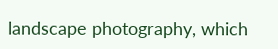landscape photography, which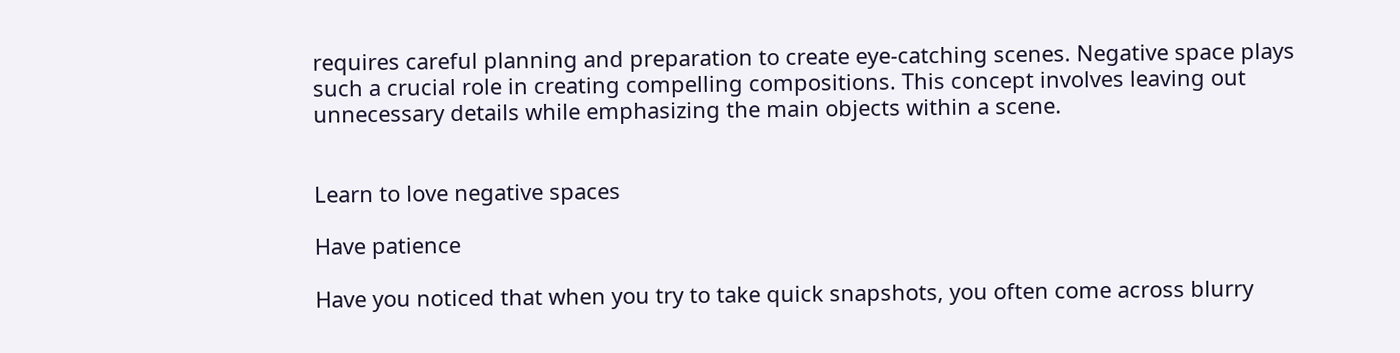requires careful planning and preparation to create eye-catching scenes. Negative space plays such a crucial role in creating compelling compositions. This concept involves leaving out unnecessary details while emphasizing the main objects within a scene.


Learn to love negative spaces

Have patience

Have you noticed that when you try to take quick snapshots, you often come across blurry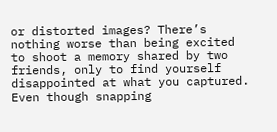or distorted images? There’s nothing worse than being excited to shoot a memory shared by two friends, only to find yourself disappointed at what you captured. Even though snapping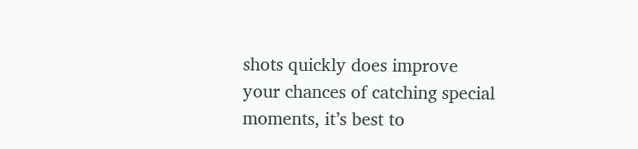shots quickly does improve your chances of catching special moments, it’s best to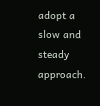adopt a slow and steady approach.